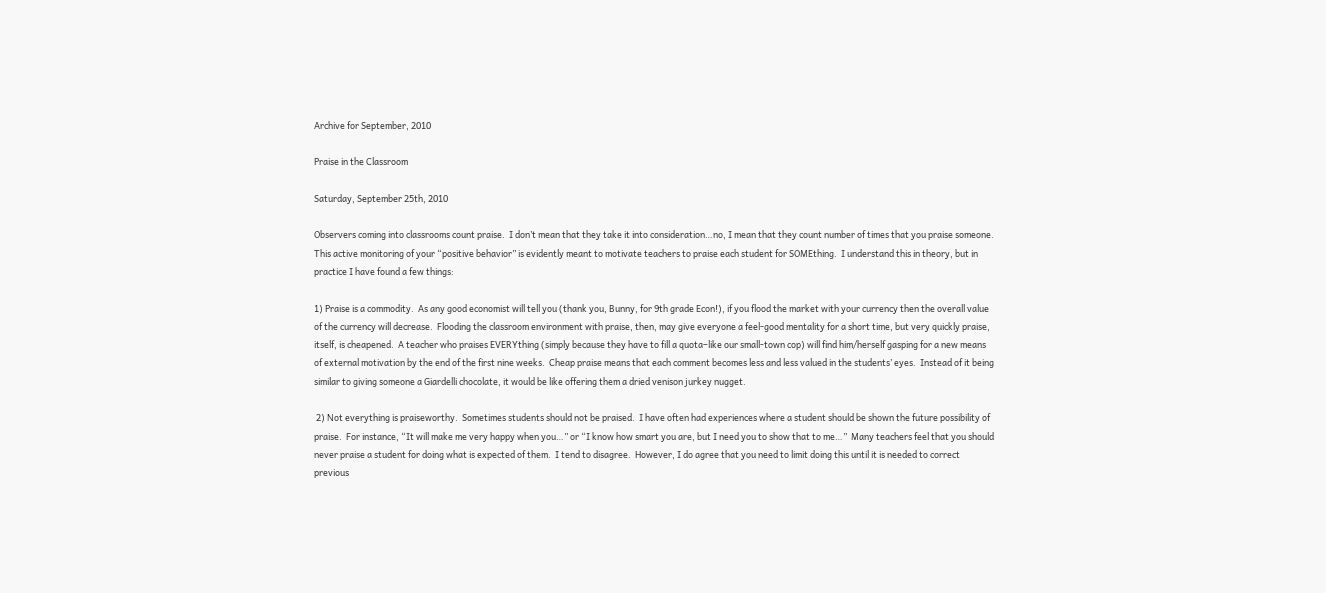Archive for September, 2010

Praise in the Classroom

Saturday, September 25th, 2010

Observers coming into classrooms count praise.  I don’t mean that they take it into consideration…no, I mean that they count number of times that you praise someone.  This active monitoring of your “positive behavior” is evidently meant to motivate teachers to praise each student for SOMEthing.  I understand this in theory, but in practice I have found a few things:

1) Praise is a commodity.  As any good economist will tell you (thank you, Bunny, for 9th grade Econ!), if you flood the market with your currency then the overall value of the currency will decrease.  Flooding the classroom environment with praise, then, may give everyone a feel-good mentality for a short time, but very quickly praise, itself, is cheapened.  A teacher who praises EVERYthing (simply because they have to fill a quota–like our small-town cop) will find him/herself gasping for a new means of external motivation by the end of the first nine weeks.  Cheap praise means that each comment becomes less and less valued in the students’ eyes.  Instead of it being similar to giving someone a Giardelli chocolate, it would be like offering them a dried venison jurkey nugget.

 2) Not everything is praiseworthy.  Sometimes students should not be praised.  I have often had experiences where a student should be shown the future possibility of praise.  For instance, “It will make me very happy when you…” or “I know how smart you are, but I need you to show that to me…”  Many teachers feel that you should never praise a student for doing what is expected of them.  I tend to disagree.  However, I do agree that you need to limit doing this until it is needed to correct previous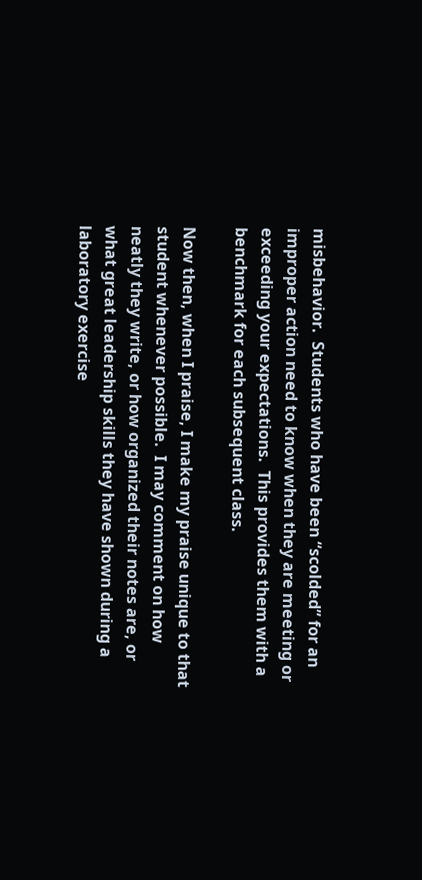misbehavior.  Students who have been “scolded” for an improper action need to know when they are meeting or exceeding your expectations.  This provides them with a benchmark for each subsequent class.

Now then, when I praise, I make my praise unique to that student whenever possible.  I may comment on how neatly they write, or how organized their notes are, or what great leadership skills they have shown during a laboratory exercise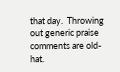that day.  Throwing out generic praise comments are old-hat.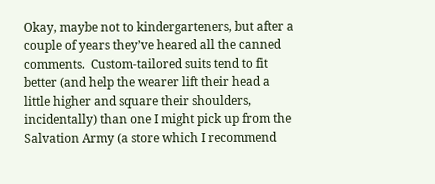Okay, maybe not to kindergarteners, but after a couple of years they’ve heared all the canned comments.  Custom-tailored suits tend to fit better (and help the wearer lift their head a little higher and square their shoulders, incidentally) than one I might pick up from the Salvation Army (a store which I recommend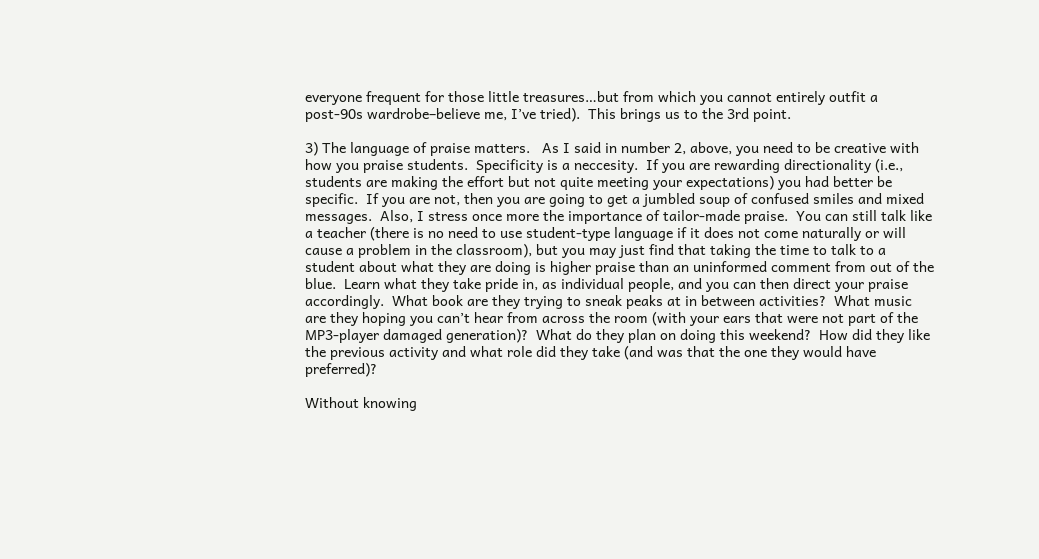everyone frequent for those little treasures…but from which you cannot entirely outfit a post-90s wardrobe–believe me, I’ve tried).  This brings us to the 3rd point.

3) The language of praise matters.   As I said in number 2, above, you need to be creative with how you praise students.  Specificity is a neccesity.  If you are rewarding directionality (i.e., students are making the effort but not quite meeting your expectations) you had better be specific.  If you are not, then you are going to get a jumbled soup of confused smiles and mixed messages.  Also, I stress once more the importance of tailor-made praise.  You can still talk like a teacher (there is no need to use student-type language if it does not come naturally or will cause a problem in the classroom), but you may just find that taking the time to talk to a student about what they are doing is higher praise than an uninformed comment from out of the blue.  Learn what they take pride in, as individual people, and you can then direct your praise accordingly.  What book are they trying to sneak peaks at in between activities?  What music are they hoping you can’t hear from across the room (with your ears that were not part of the MP3-player damaged generation)?  What do they plan on doing this weekend?  How did they like the previous activity and what role did they take (and was that the one they would have preferred)?

Without knowing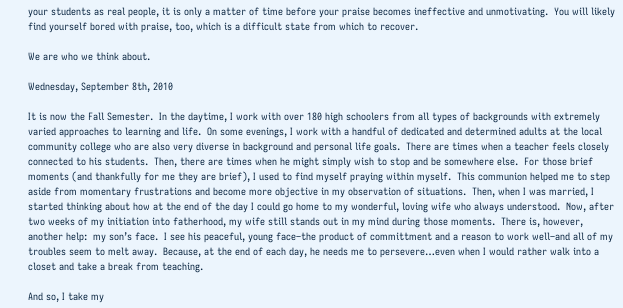your students as real people, it is only a matter of time before your praise becomes ineffective and unmotivating.  You will likely find yourself bored with praise, too, which is a difficult state from which to recover.

We are who we think about.

Wednesday, September 8th, 2010

It is now the Fall Semester.  In the daytime, I work with over 180 high schoolers from all types of backgrounds with extremely varied approaches to learning and life.  On some evenings, I work with a handful of dedicated and determined adults at the local community college who are also very diverse in background and personal life goals.  There are times when a teacher feels closely connected to his students.  Then, there are times when he might simply wish to stop and be somewhere else.  For those brief moments (and thankfully for me they are brief), I used to find myself praying within myself.  This communion helped me to step aside from momentary frustrations and become more objective in my observation of situations.  Then, when I was married, I started thinking about how at the end of the day I could go home to my wonderful, loving wife who always understood.  Now, after two weeks of my initiation into fatherhood, my wife still stands out in my mind during those moments.  There is, however, another help:  my son’s face.  I see his peaceful, young face–the product of committment and a reason to work well–and all of my troubles seem to melt away.  Because, at the end of each day, he needs me to persevere…even when I would rather walk into a closet and take a break from teaching.

And so, I take my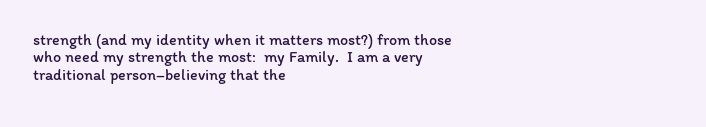strength (and my identity when it matters most?) from those who need my strength the most:  my Family.  I am a very traditional person–believing that the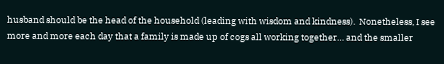husband should be the head of the household (leading with wisdom and kindness).  Nonetheless, I see more and more each day that a family is made up of cogs all working together… and the smaller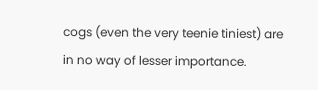cogs (even the very teenie tiniest) are in no way of lesser importance.